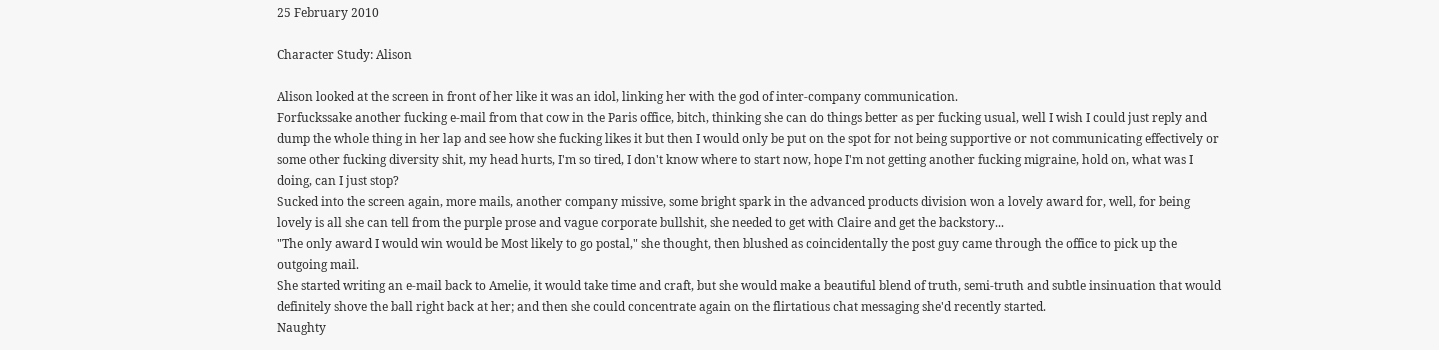25 February 2010

Character Study: Alison

Alison looked at the screen in front of her like it was an idol, linking her with the god of inter-company communication.
Forfuckssake another fucking e-mail from that cow in the Paris office, bitch, thinking she can do things better as per fucking usual, well I wish I could just reply and dump the whole thing in her lap and see how she fucking likes it but then I would only be put on the spot for not being supportive or not communicating effectively or some other fucking diversity shit, my head hurts, I'm so tired, I don't know where to start now, hope I'm not getting another fucking migraine, hold on, what was I doing, can I just stop?
Sucked into the screen again, more mails, another company missive, some bright spark in the advanced products division won a lovely award for, well, for being lovely is all she can tell from the purple prose and vague corporate bullshit, she needed to get with Claire and get the backstory...
"The only award I would win would be Most likely to go postal," she thought, then blushed as coincidentally the post guy came through the office to pick up the outgoing mail.
She started writing an e-mail back to Amelie, it would take time and craft, but she would make a beautiful blend of truth, semi-truth and subtle insinuation that would definitely shove the ball right back at her; and then she could concentrate again on the flirtatious chat messaging she'd recently started.
Naughty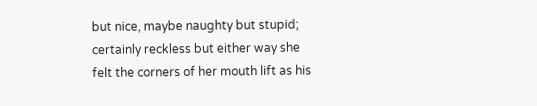but nice, maybe naughty but stupid; certainly reckless but either way she felt the corners of her mouth lift as his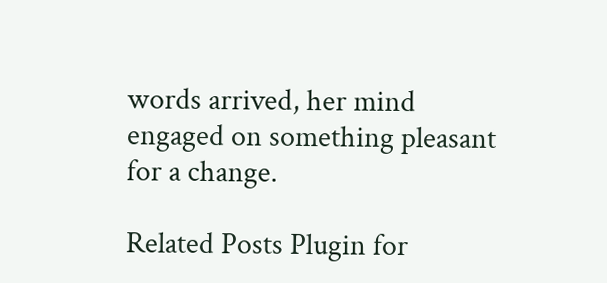words arrived, her mind engaged on something pleasant for a change.

Related Posts Plugin for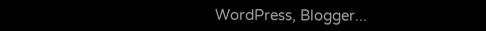WordPress, Blogger...